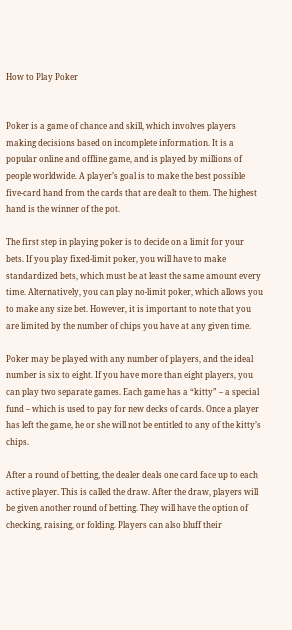How to Play Poker


Poker is a game of chance and skill, which involves players making decisions based on incomplete information. It is a popular online and offline game, and is played by millions of people worldwide. A player’s goal is to make the best possible five-card hand from the cards that are dealt to them. The highest hand is the winner of the pot.

The first step in playing poker is to decide on a limit for your bets. If you play fixed-limit poker, you will have to make standardized bets, which must be at least the same amount every time. Alternatively, you can play no-limit poker, which allows you to make any size bet. However, it is important to note that you are limited by the number of chips you have at any given time.

Poker may be played with any number of players, and the ideal number is six to eight. If you have more than eight players, you can play two separate games. Each game has a “kitty” – a special fund – which is used to pay for new decks of cards. Once a player has left the game, he or she will not be entitled to any of the kitty’s chips.

After a round of betting, the dealer deals one card face up to each active player. This is called the draw. After the draw, players will be given another round of betting. They will have the option of checking, raising, or folding. Players can also bluff their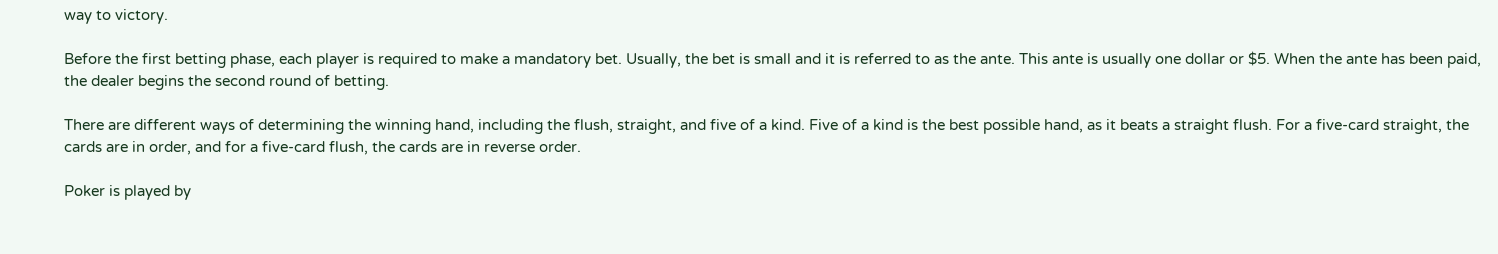way to victory.

Before the first betting phase, each player is required to make a mandatory bet. Usually, the bet is small and it is referred to as the ante. This ante is usually one dollar or $5. When the ante has been paid, the dealer begins the second round of betting.

There are different ways of determining the winning hand, including the flush, straight, and five of a kind. Five of a kind is the best possible hand, as it beats a straight flush. For a five-card straight, the cards are in order, and for a five-card flush, the cards are in reverse order.

Poker is played by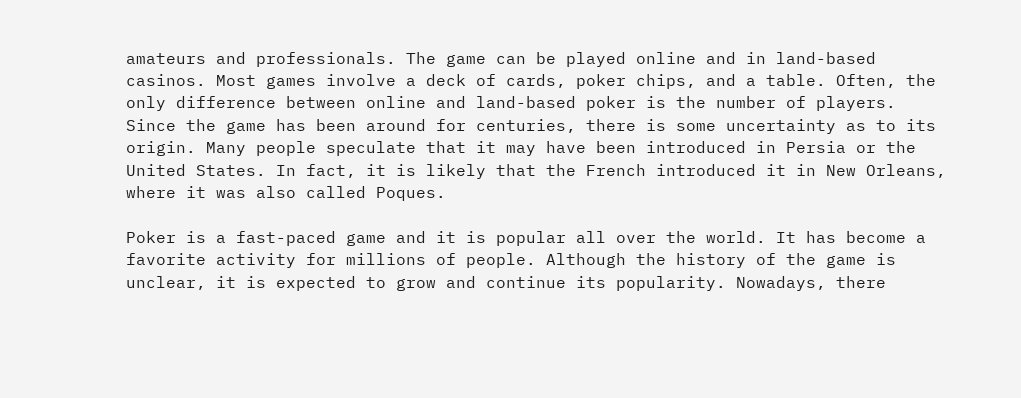amateurs and professionals. The game can be played online and in land-based casinos. Most games involve a deck of cards, poker chips, and a table. Often, the only difference between online and land-based poker is the number of players. Since the game has been around for centuries, there is some uncertainty as to its origin. Many people speculate that it may have been introduced in Persia or the United States. In fact, it is likely that the French introduced it in New Orleans, where it was also called Poques.

Poker is a fast-paced game and it is popular all over the world. It has become a favorite activity for millions of people. Although the history of the game is unclear, it is expected to grow and continue its popularity. Nowadays, there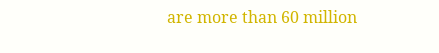are more than 60 million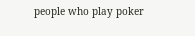people who play poker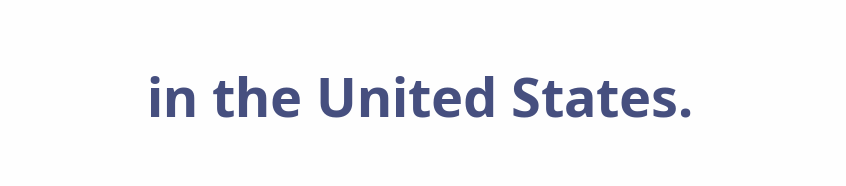in the United States.